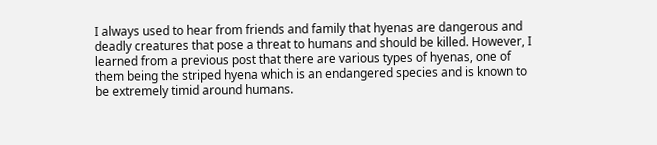I always used to hear from friends and family that hyenas are dangerous and deadly creatures that pose a threat to humans and should be killed. However, I learned from a previous post that there are various types of hyenas, one of them being the striped hyena which is an endangered species and is known to be extremely timid around humans.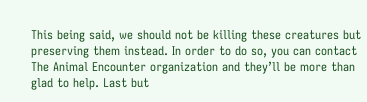This being said, we should not be killing these creatures but preserving them instead. In order to do so, you can contact The Animal Encounter organization and they’ll be more than glad to help. Last but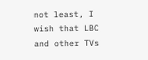not least, I wish that LBC and other TVs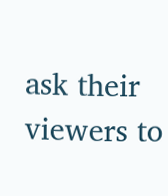ask their viewers to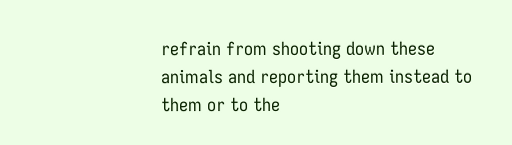refrain from shooting down these animals and reporting them instead to them or to the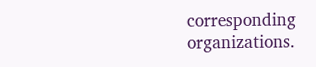corresponding organizations.